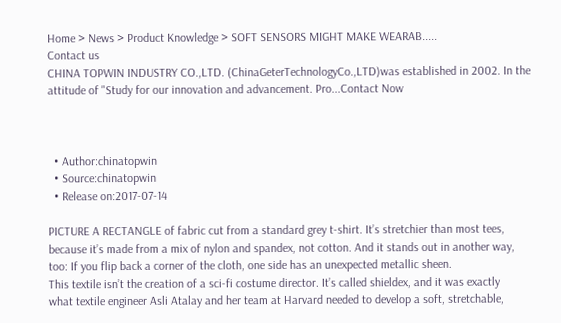Home > News > Product Knowledge > SOFT SENSORS MIGHT MAKE WEARAB.....
Contact us
CHINA TOPWIN INDUSTRY CO.,LTD. (ChinaGeterTechnologyCo.,LTD)was established in 2002. In the attitude of "Study for our innovation and advancement. Pro...Contact Now



  • Author:chinatopwin
  • Source:chinatopwin
  • Release on:2017-07-14

PICTURE A RECTANGLE of fabric cut from a standard grey t-shirt. It’s stretchier than most tees,
because it’s made from a mix of nylon and spandex, not cotton. And it stands out in another way,
too: If you flip back a corner of the cloth, one side has an unexpected metallic sheen.
This textile isn’t the creation of a sci-fi costume director. It’s called shieldex, and it was exactly
what textile engineer Asli Atalay and her team at Harvard needed to develop a soft, stretchable,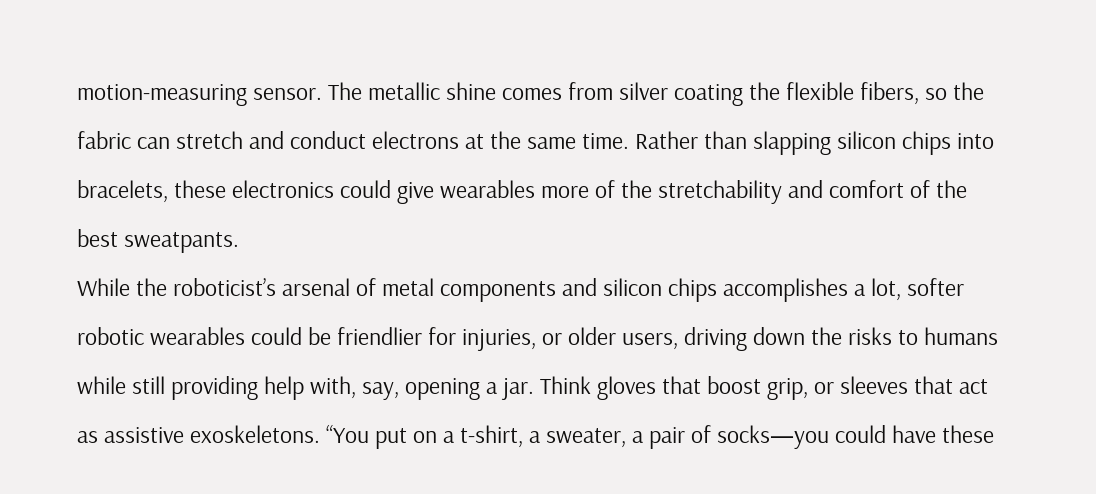motion-measuring sensor. The metallic shine comes from silver coating the flexible fibers, so the
fabric can stretch and conduct electrons at the same time. Rather than slapping silicon chips into
bracelets, these electronics could give wearables more of the stretchability and comfort of the
best sweatpants.
While the roboticist’s arsenal of metal components and silicon chips accomplishes a lot, softer
robotic wearables could be friendlier for injuries, or older users, driving down the risks to humans
while still providing help with, say, opening a jar. Think gloves that boost grip, or sleeves that act
as assistive exoskeletons. “You put on a t-shirt, a sweater, a pair of socks—you could have these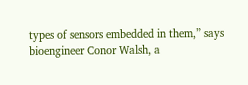types of sensors embedded in them,” says bioengineer Conor Walsh, a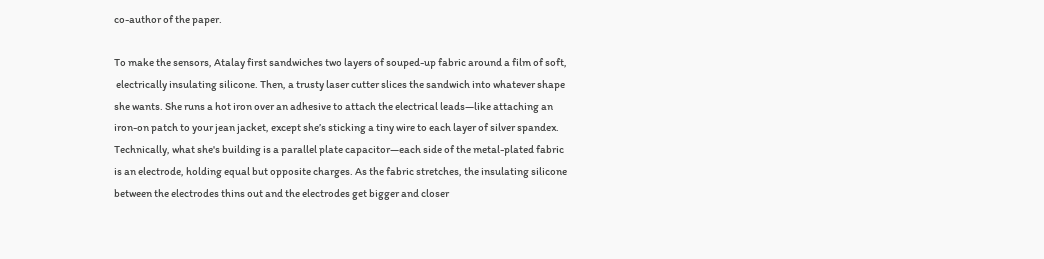co-author of the paper.

To make the sensors, Atalay first sandwiches two layers of souped-up fabric around a film of soft,
 electrically insulating silicone. Then, a trusty laser cutter slices the sandwich into whatever shape
she wants. She runs a hot iron over an adhesive to attach the electrical leads—like attaching an
iron-on patch to your jean jacket, except she’s sticking a tiny wire to each layer of silver spandex.
Technically, what she's building is a parallel plate capacitor—each side of the metal-plated fabric
is an electrode, holding equal but opposite charges. As the fabric stretches, the insulating silicone
between the electrodes thins out and the electrodes get bigger and closer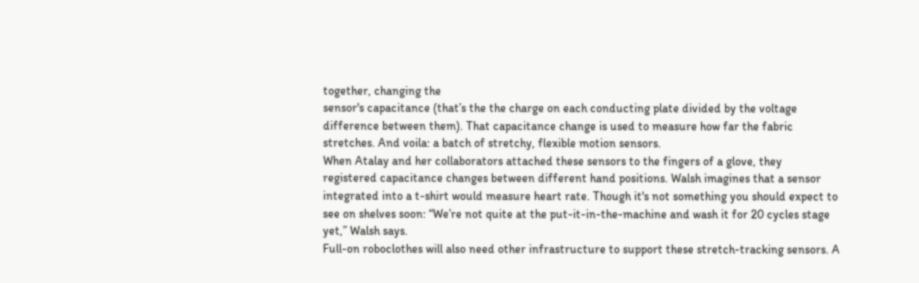together, changing the
sensor's capacitance (that’s the the charge on each conducting plate divided by the voltage
difference between them). That capacitance change is used to measure how far the fabric
stretches. And voila: a batch of stretchy, flexible motion sensors.
When Atalay and her collaborators attached these sensors to the fingers of a glove, they
registered capacitance changes between different hand positions. Walsh imagines that a sensor
integrated into a t-shirt would measure heart rate. Though it's not something you should expect to
see on shelves soon: “We’re not quite at the put-it-in-the-machine and wash it for 20 cycles stage
yet,” Walsh says.
Full-on roboclothes will also need other infrastructure to support these stretch-tracking sensors. A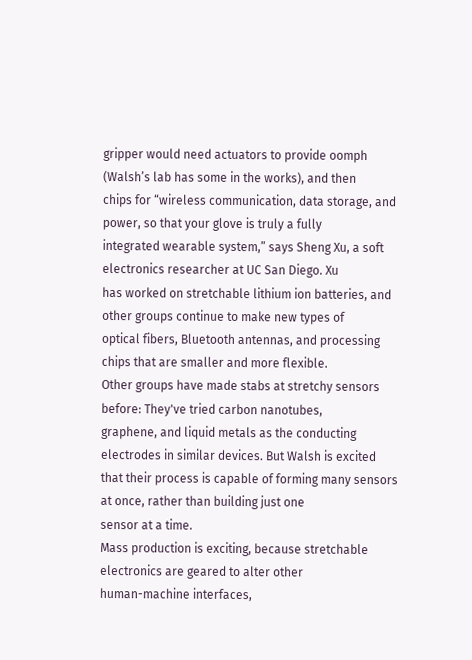gripper would need actuators to provide oomph (Walsh’s lab has some in the works), and then
chips for “wireless communication, data storage, and power, so that your glove is truly a fully
integrated wearable system,” says Sheng Xu, a soft electronics researcher at UC San Diego. Xu
has worked on stretchable lithium ion batteries, and other groups continue to make new types of
optical fibers, Bluetooth antennas, and processing chips that are smaller and more flexible.
Other groups have made stabs at stretchy sensors before: They've tried carbon nanotubes,
graphene, and liquid metals as the conducting electrodes in similar devices. But Walsh is excited
that their process is capable of forming many sensors at once, rather than building just one
sensor at a time.
Mass production is exciting, because stretchable electronics are geared to alter other
human-machine interfaces,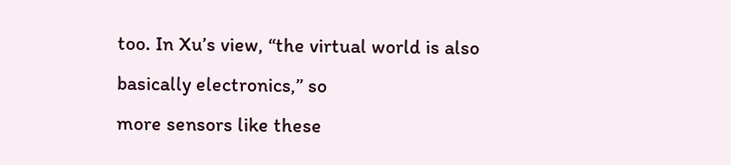too. In Xu’s view, “the virtual world is also basically electronics,” so
more sensors like these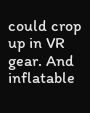could crop up in VR gear. And inflatable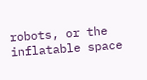robots, or the inflatable space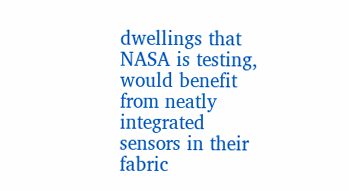dwellings that NASA is testing, would benefit from neatly integrated sensors in their fabric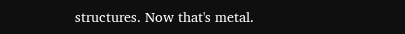structures. Now that's metal.